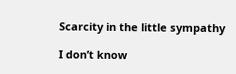Scarcity in the little sympathy

I don’t know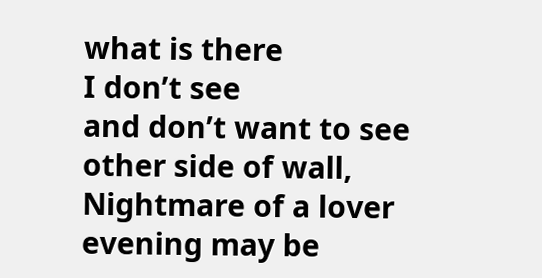what is there
I don’t see
and don’t want to see other side of wall,
Nightmare of a lover evening may be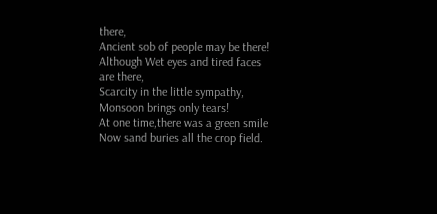there,
Ancient sob of people may be there!
Although Wet eyes and tired faces are there,
Scarcity in the little sympathy,
Monsoon brings only tears!
At one time,there was a green smile
Now sand buries all the crop field.